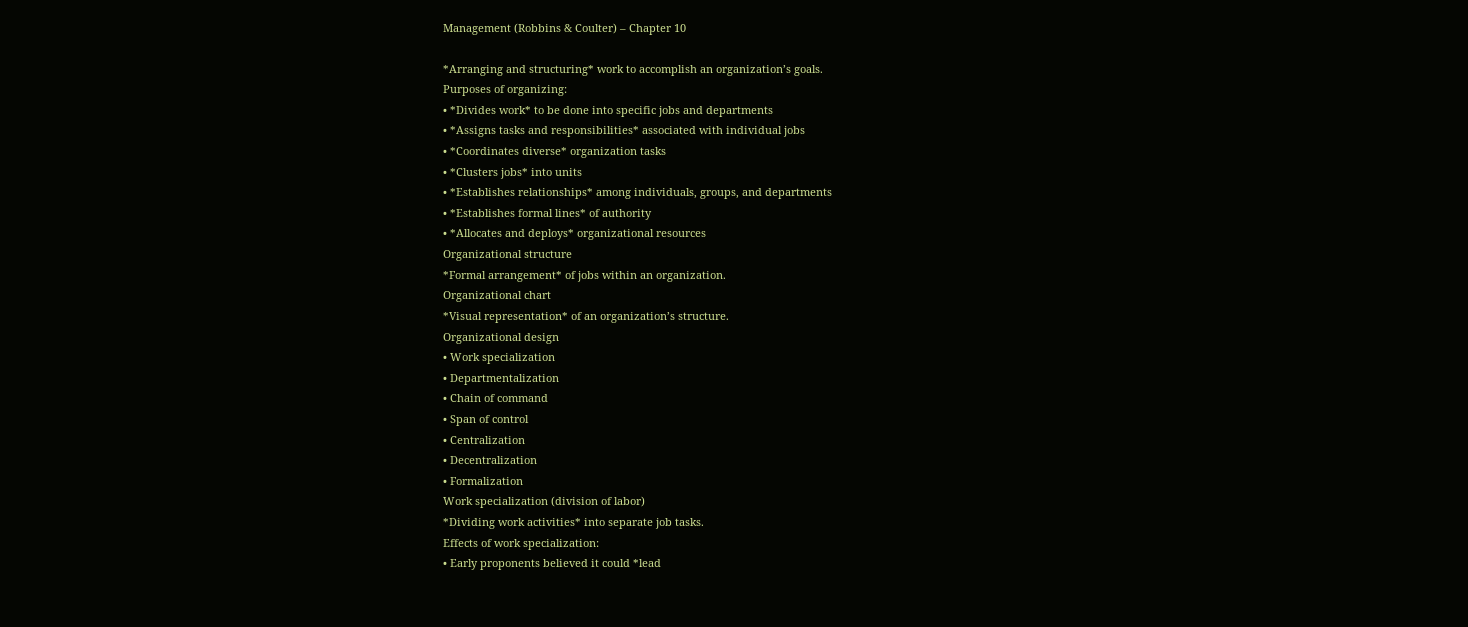Management (Robbins & Coulter) – Chapter 10

*Arranging and structuring* work to accomplish an organization’s goals.
Purposes of organizing:
• *Divides work* to be done into specific jobs and departments
• *Assigns tasks and responsibilities* associated with individual jobs
• *Coordinates diverse* organization tasks
• *Clusters jobs* into units
• *Establishes relationships* among individuals, groups, and departments
• *Establishes formal lines* of authority
• *Allocates and deploys* organizational resources
Organizational structure
*Formal arrangement* of jobs within an organization.
Organizational chart
*Visual representation* of an organization’s structure.
Organizational design
• Work specialization
• Departmentalization
• Chain of command
• Span of control
• Centralization
• Decentralization
• Formalization
Work specialization (division of labor)
*Dividing work activities* into separate job tasks.
Effects of work specialization:
• Early proponents believed it could *lead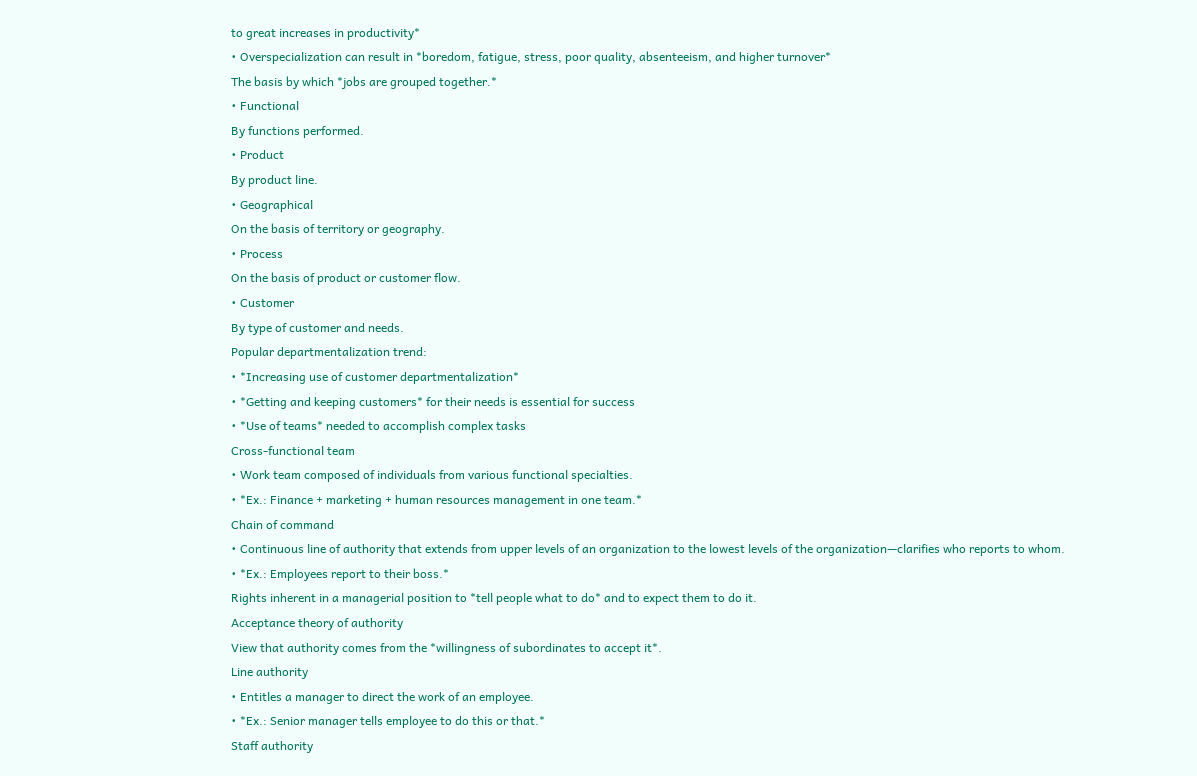to great increases in productivity*
• Overspecialization can result in *boredom, fatigue, stress, poor quality, absenteeism, and higher turnover*
The basis by which *jobs are grouped together.*
• Functional
By functions performed.
• Product
By product line.
• Geographical
On the basis of territory or geography.
• Process
On the basis of product or customer flow.
• Customer
By type of customer and needs.
Popular departmentalization trend:
• *Increasing use of customer departmentalization*
• *Getting and keeping customers* for their needs is essential for success
• *Use of teams* needed to accomplish complex tasks
Cross-functional team
• Work team composed of individuals from various functional specialties.
• *Ex.: Finance + marketing + human resources management in one team.*
Chain of command
• Continuous line of authority that extends from upper levels of an organization to the lowest levels of the organization—clarifies who reports to whom.
• *Ex.: Employees report to their boss.*
Rights inherent in a managerial position to *tell people what to do* and to expect them to do it.
Acceptance theory of authority
View that authority comes from the *willingness of subordinates to accept it*.
Line authority
• Entitles a manager to direct the work of an employee.
• *Ex.: Senior manager tells employee to do this or that.*
Staff authority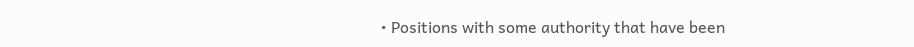• Positions with some authority that have been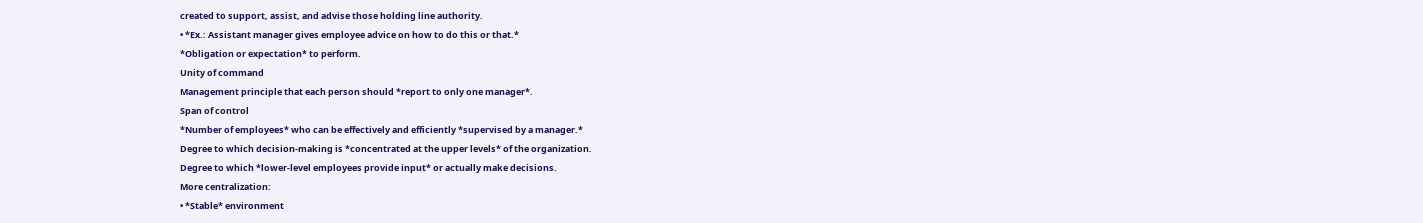created to support, assist, and advise those holding line authority.
• *Ex.: Assistant manager gives employee advice on how to do this or that.*
*Obligation or expectation* to perform.
Unity of command
Management principle that each person should *report to only one manager*.
Span of control
*Number of employees* who can be effectively and efficiently *supervised by a manager.*
Degree to which decision-making is *concentrated at the upper levels* of the organization.
Degree to which *lower-level employees provide input* or actually make decisions.
More centralization:
• *Stable* environment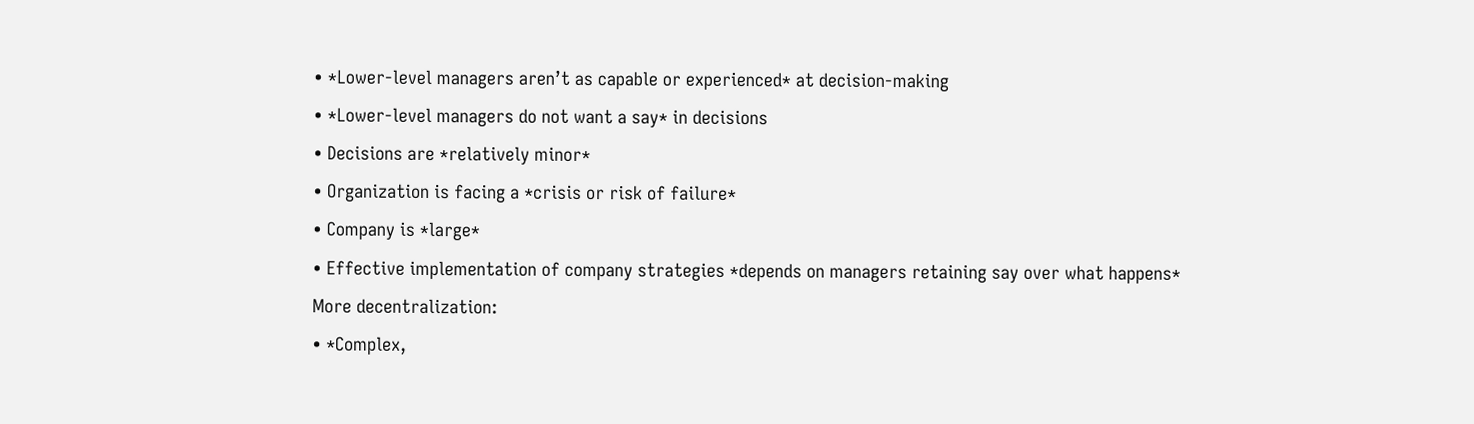• *Lower-level managers aren’t as capable or experienced* at decision-making
• *Lower-level managers do not want a say* in decisions
• Decisions are *relatively minor*
• Organization is facing a *crisis or risk of failure*
• Company is *large*
• Effective implementation of company strategies *depends on managers retaining say over what happens*
More decentralization:
• *Complex,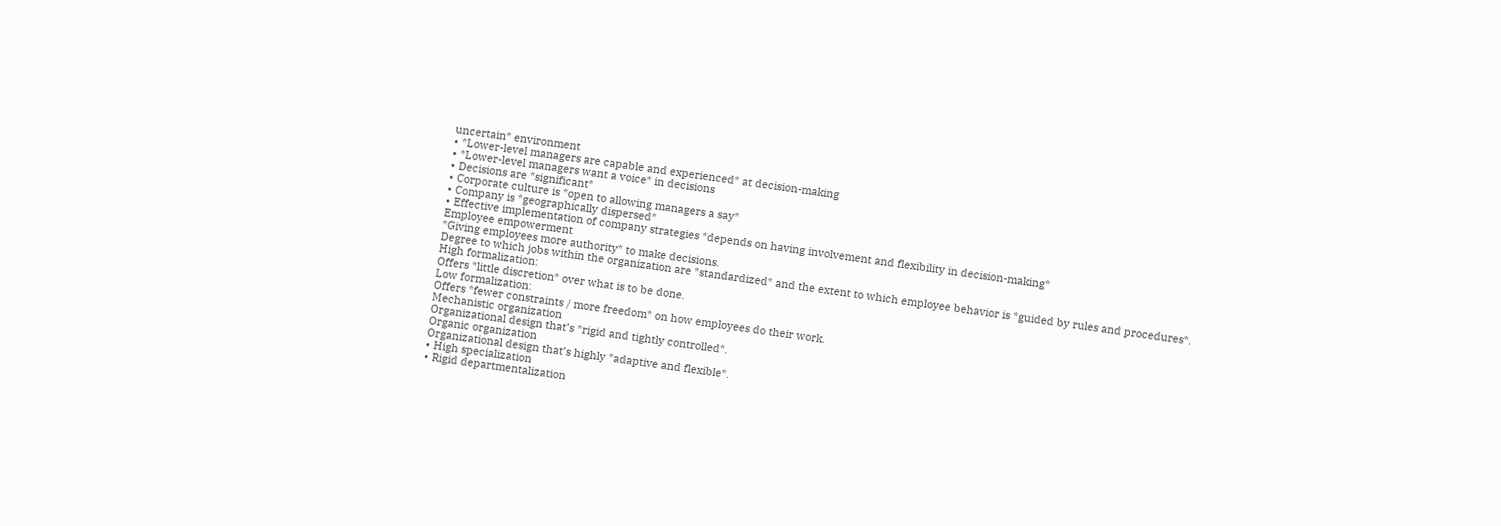uncertain* environment
• *Lower-level managers are capable and experienced* at decision-making
• *Lower-level managers want a voice* in decisions
• Decisions are *significant*
• Corporate culture is *open to allowing managers a say*
• Company is *geographically dispersed*
• Effective implementation of company strategies *depends on having involvement and flexibility in decision-making*
Employee empowerment
*Giving employees more authority* to make decisions.
Degree to which jobs within the organization are *standardized* and the extent to which employee behavior is *guided by rules and procedures*.
High formalization:
Offers *little discretion* over what is to be done.
Low formalization:
Offers *fewer constraints / more freedom* on how employees do their work.
Mechanistic organization
Organizational design that’s *rigid and tightly controlled*.
Organic organization
Organizational design that’s highly *adaptive and flexible*.
• High specialization
• Rigid departmentalization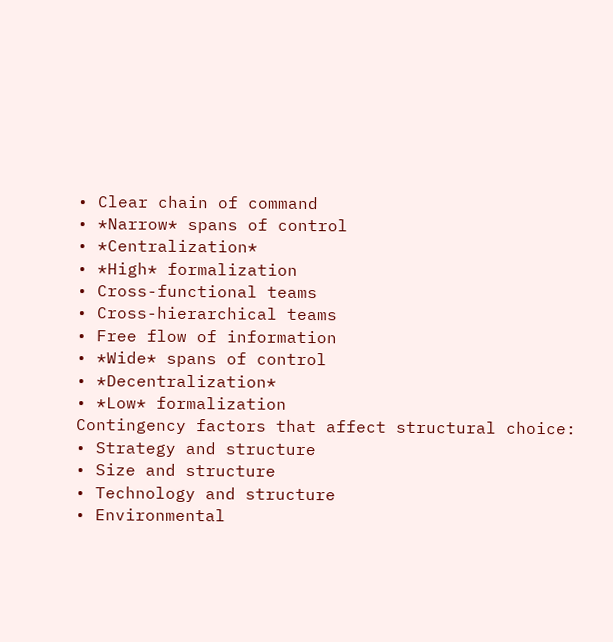• Clear chain of command
• *Narrow* spans of control
• *Centralization*
• *High* formalization
• Cross-functional teams
• Cross-hierarchical teams
• Free flow of information
• *Wide* spans of control
• *Decentralization*
• *Low* formalization
Contingency factors that affect structural choice:
• Strategy and structure
• Size and structure
• Technology and structure
• Environmental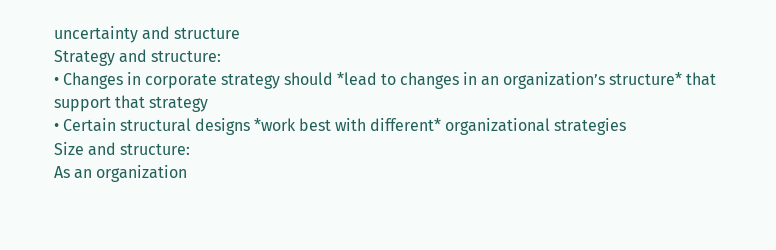uncertainty and structure
Strategy and structure:
• Changes in corporate strategy should *lead to changes in an organization’s structure* that support that strategy
• Certain structural designs *work best with different* organizational strategies
Size and structure:
As an organization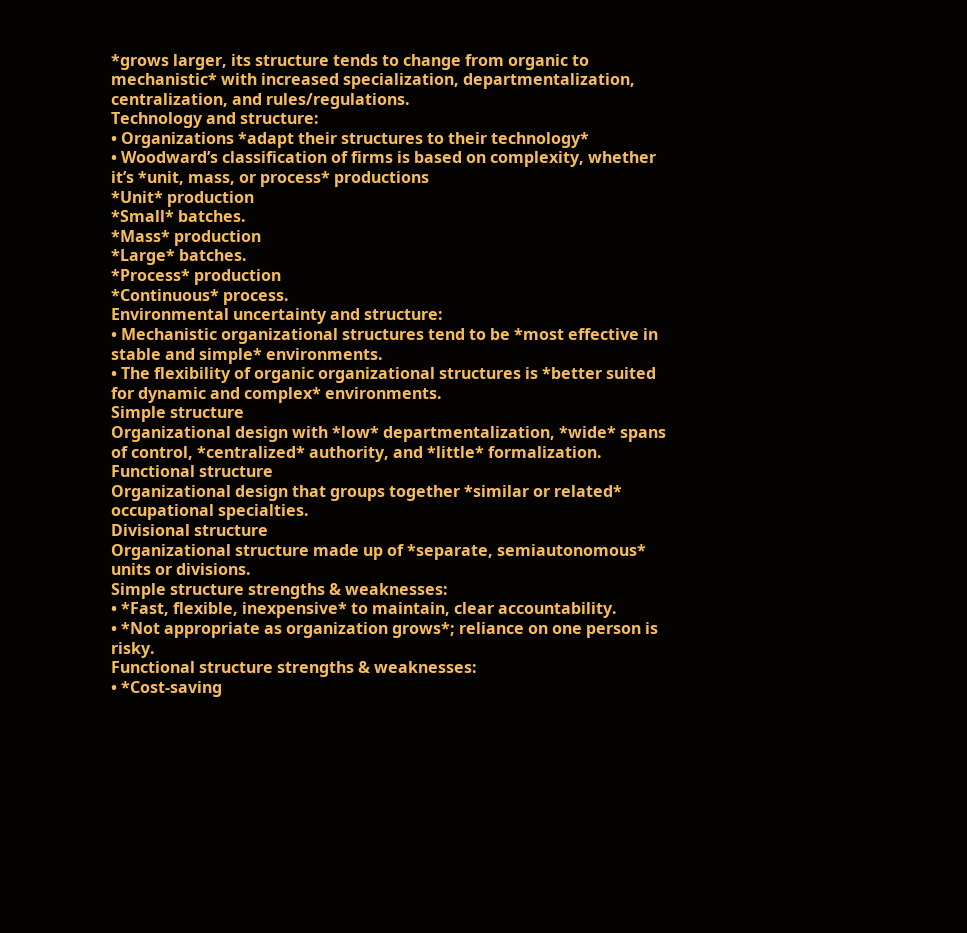*grows larger, its structure tends to change from organic to mechanistic* with increased specialization, departmentalization, centralization, and rules/regulations.
Technology and structure:
• Organizations *adapt their structures to their technology*
• Woodward’s classification of firms is based on complexity, whether it’s *unit, mass, or process* productions
*Unit* production
*Small* batches.
*Mass* production
*Large* batches.
*Process* production
*Continuous* process.
Environmental uncertainty and structure:
• Mechanistic organizational structures tend to be *most effective in stable and simple* environments.
• The flexibility of organic organizational structures is *better suited for dynamic and complex* environments.
Simple structure
Organizational design with *low* departmentalization, *wide* spans of control, *centralized* authority, and *little* formalization.
Functional structure
Organizational design that groups together *similar or related* occupational specialties.
Divisional structure
Organizational structure made up of *separate, semiautonomous* units or divisions.
Simple structure strengths & weaknesses:
• *Fast, flexible, inexpensive* to maintain, clear accountability.
• *Not appropriate as organization grows*; reliance on one person is risky.
Functional structure strengths & weaknesses:
• *Cost-saving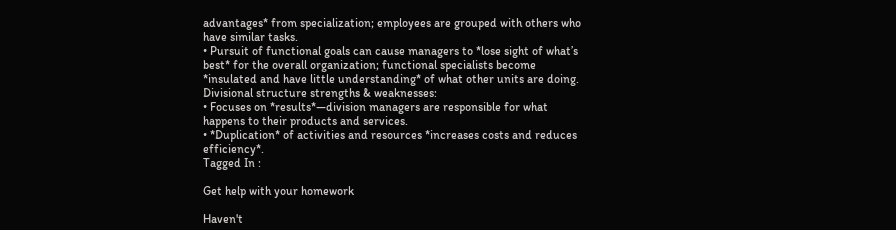advantages* from specialization; employees are grouped with others who have similar tasks.
• Pursuit of functional goals can cause managers to *lose sight of what’s best* for the overall organization; functional specialists become *insulated and have little understanding* of what other units are doing.
Divisional structure strengths & weaknesses:
• Focuses on *results*—division managers are responsible for what happens to their products and services.
• *Duplication* of activities and resources *increases costs and reduces efficiency*.
Tagged In :

Get help with your homework

Haven't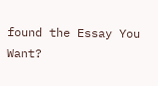found the Essay You Want?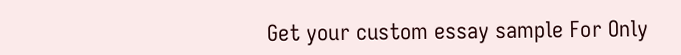Get your custom essay sample For Only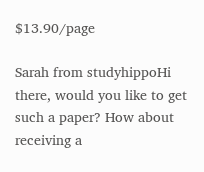$13.90/page

Sarah from studyhippoHi there, would you like to get such a paper? How about receiving a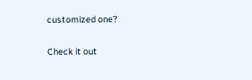customized one?

Check it out